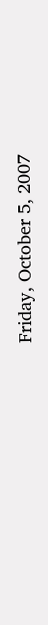Friday, October 5, 2007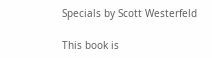Specials by Scott Westerfeld

This book is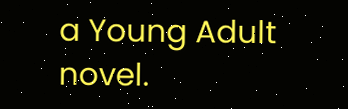a Young Adult novel.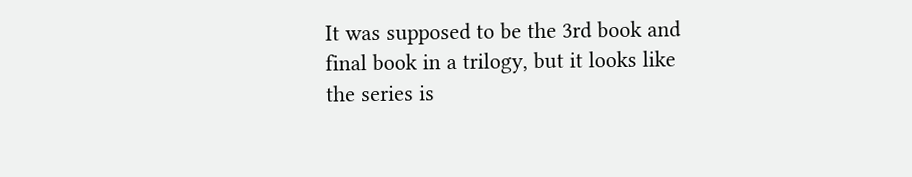It was supposed to be the 3rd book and final book in a trilogy, but it looks like the series is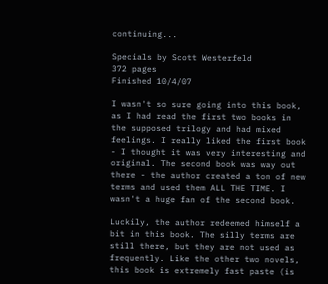continuing...

Specials by Scott Westerfeld
372 pages
Finished 10/4/07

I wasn't so sure going into this book, as I had read the first two books in the supposed trilogy and had mixed feelings. I really liked the first book - I thought it was very interesting and original. The second book was way out there - the author created a ton of new terms and used them ALL THE TIME. I wasn't a huge fan of the second book.

Luckily, the author redeemed himself a bit in this book. The silly terms are still there, but they are not used as frequently. Like the other two novels, this book is extremely fast paste (is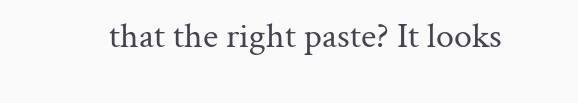that the right paste? It looks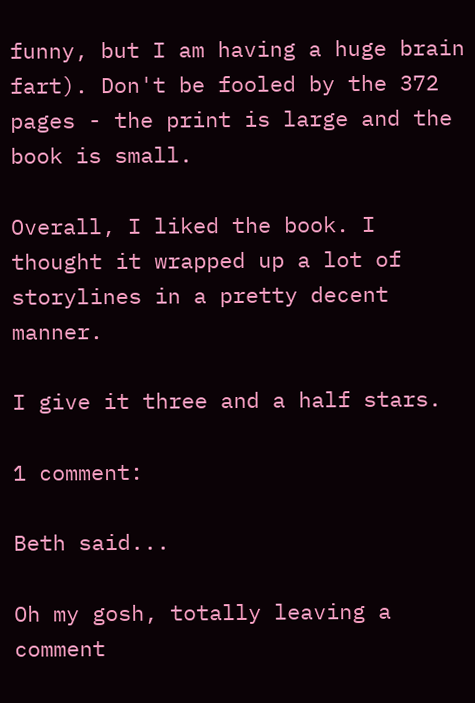funny, but I am having a huge brain fart). Don't be fooled by the 372 pages - the print is large and the book is small.

Overall, I liked the book. I thought it wrapped up a lot of storylines in a pretty decent manner.

I give it three and a half stars.

1 comment:

Beth said...

Oh my gosh, totally leaving a comment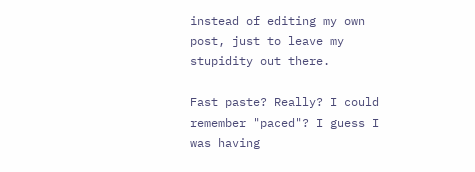instead of editing my own post, just to leave my stupidity out there.

Fast paste? Really? I could remember "paced"? I guess I was having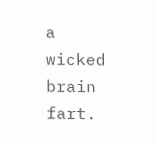a wicked brain fart.